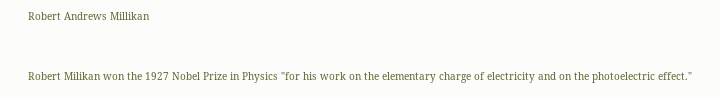Robert Andrews Millikan


Robert Milikan won the 1927 Nobel Prize in Physics "for his work on the elementary charge of electricity and on the photoelectric effect."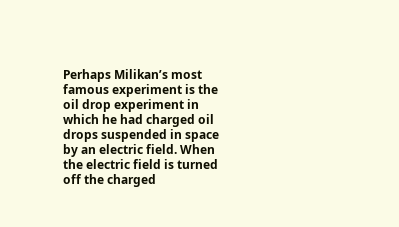Perhaps Milikan’s most famous experiment is the oil drop experiment in which he had charged oil drops suspended in space by an electric field. When the electric field is turned off the charged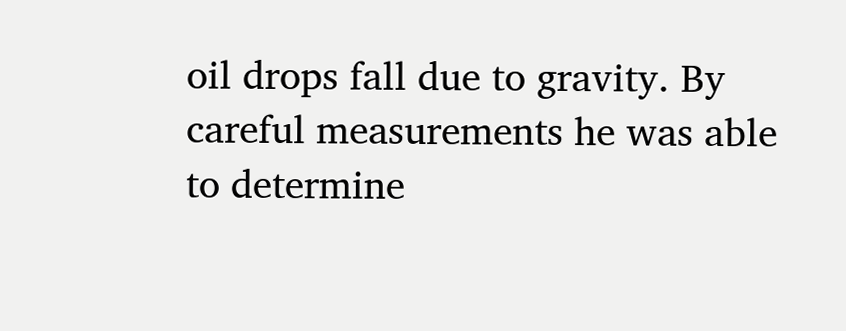oil drops fall due to gravity. By careful measurements he was able to determine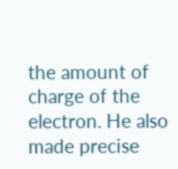the amount of charge of the electron. He also made precise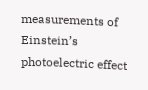measurements of Einstein’s photoelectric effect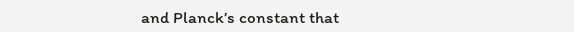and Planck’s constant that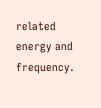related energy and frequency.